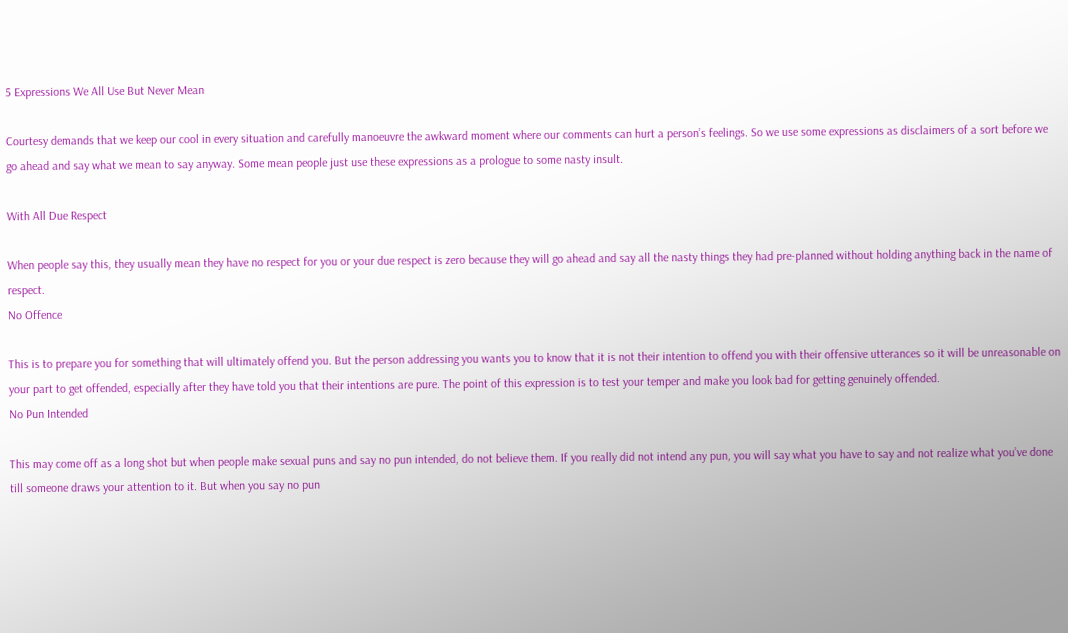5 Expressions We All Use But Never Mean

Courtesy demands that we keep our cool in every situation and carefully manoeuvre the awkward moment where our comments can hurt a person’s feelings. So we use some expressions as disclaimers of a sort before we go ahead and say what we mean to say anyway. Some mean people just use these expressions as a prologue to some nasty insult.

With All Due Respect

When people say this, they usually mean they have no respect for you or your due respect is zero because they will go ahead and say all the nasty things they had pre-planned without holding anything back in the name of respect.
No Offence

This is to prepare you for something that will ultimately offend you. But the person addressing you wants you to know that it is not their intention to offend you with their offensive utterances so it will be unreasonable on your part to get offended, especially after they have told you that their intentions are pure. The point of this expression is to test your temper and make you look bad for getting genuinely offended.
No Pun Intended

This may come off as a long shot but when people make sexual puns and say no pun intended, do not believe them. If you really did not intend any pun, you will say what you have to say and not realize what you’ve done till someone draws your attention to it. But when you say no pun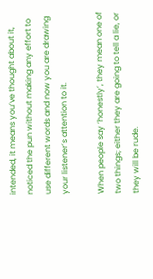intended, it means you’ve thought about it, noticed the pun without making any effort to use different words and now you are drawing your listener’s attention to it.

When people say ‘honestly’, they mean one of two things; either they are going to tell a lie, or they will be rude.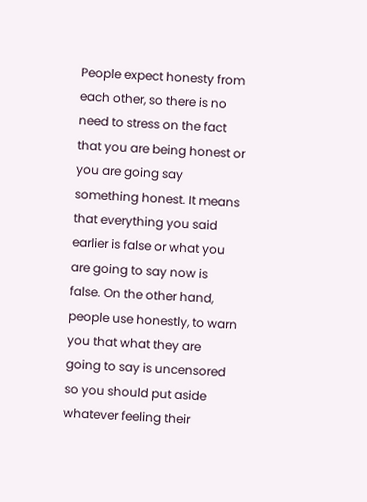People expect honesty from each other, so there is no need to stress on the fact that you are being honest or you are going say something honest. It means that everything you said earlier is false or what you are going to say now is false. On the other hand, people use honestly, to warn you that what they are going to say is uncensored so you should put aside whatever feeling their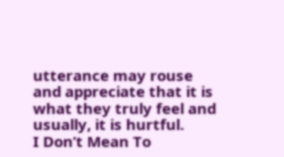utterance may rouse and appreciate that it is what they truly feel and usually, it is hurtful.
I Don’t Mean To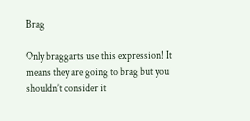Brag

Only braggarts use this expression! It means they are going to brag but you shouldn’t consider it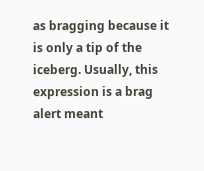as bragging because it is only a tip of the iceberg. Usually, this expression is a brag alert meant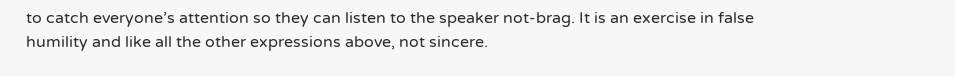to catch everyone’s attention so they can listen to the speaker not-brag. It is an exercise in false humility and like all the other expressions above, not sincere.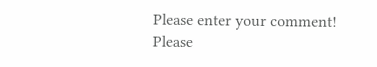Please enter your comment!
Please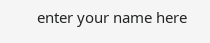enter your name here